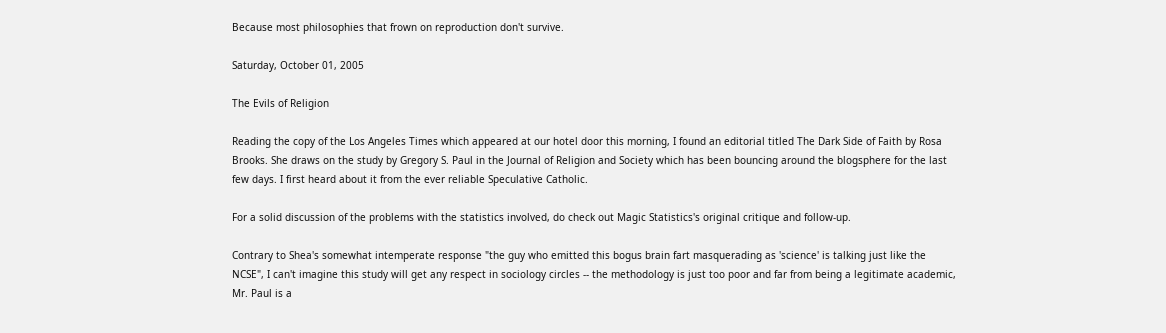Because most philosophies that frown on reproduction don't survive.

Saturday, October 01, 2005

The Evils of Religion

Reading the copy of the Los Angeles Times which appeared at our hotel door this morning, I found an editorial titled The Dark Side of Faith by Rosa Brooks. She draws on the study by Gregory S. Paul in the Journal of Religion and Society which has been bouncing around the blogsphere for the last few days. I first heard about it from the ever reliable Speculative Catholic.

For a solid discussion of the problems with the statistics involved, do check out Magic Statistics's original critique and follow-up.

Contrary to Shea's somewhat intemperate response "the guy who emitted this bogus brain fart masquerading as 'science' is talking just like the NCSE", I can't imagine this study will get any respect in sociology circles -- the methodology is just too poor and far from being a legitimate academic, Mr. Paul is a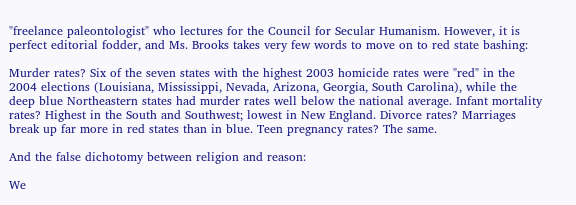"freelance paleontologist" who lectures for the Council for Secular Humanism. However, it is perfect editorial fodder, and Ms. Brooks takes very few words to move on to red state bashing:

Murder rates? Six of the seven states with the highest 2003 homicide rates were "red" in the 2004 elections (Louisiana, Mississippi, Nevada, Arizona, Georgia, South Carolina), while the deep blue Northeastern states had murder rates well below the national average. Infant mortality rates? Highest in the South and Southwest; lowest in New England. Divorce rates? Marriages break up far more in red states than in blue. Teen pregnancy rates? The same.

And the false dichotomy between religion and reason:

We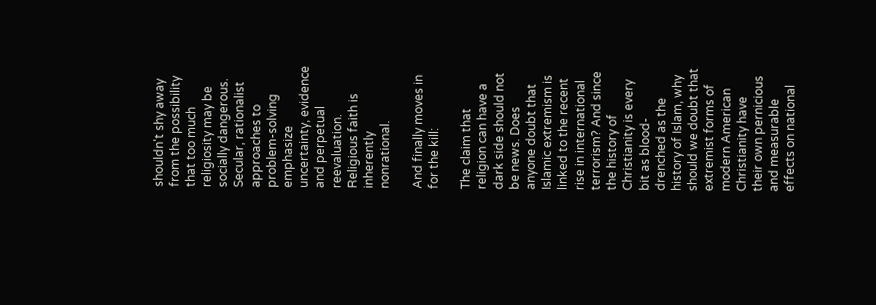shouldn't shy away from the possibility that too much religiosity may be socially dangerous. Secular, rationalist approaches to problem-solving emphasize uncertainty, evidence and perpetual reevaluation. Religious faith is inherently nonrational.

And finally moves in for the kill:

The claim that religion can have a dark side should not be news. Does anyone doubt that Islamic extremism is linked to the recent rise in international terrorism? And since the history of Christianity is every bit as blood-drenched as the history of Islam, why should we doubt that extremist forms of modern American Christianity have their own pernicious and measurable effects on national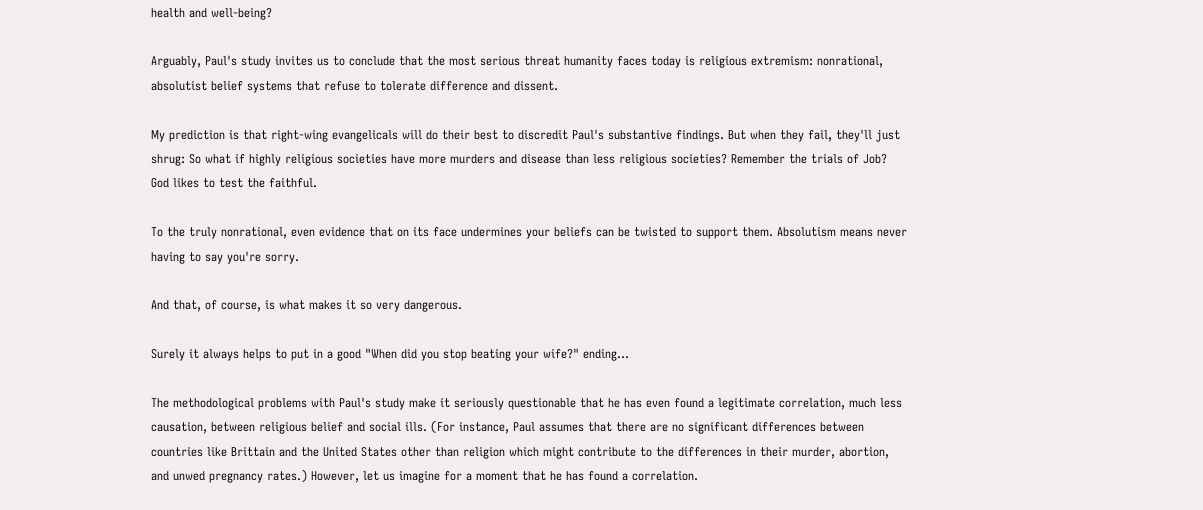health and well-being?

Arguably, Paul's study invites us to conclude that the most serious threat humanity faces today is religious extremism: nonrational, absolutist belief systems that refuse to tolerate difference and dissent.

My prediction is that right-wing evangelicals will do their best to discredit Paul's substantive findings. But when they fail, they'll just shrug: So what if highly religious societies have more murders and disease than less religious societies? Remember the trials of Job? God likes to test the faithful.

To the truly nonrational, even evidence that on its face undermines your beliefs can be twisted to support them. Absolutism means never having to say you're sorry.

And that, of course, is what makes it so very dangerous.

Surely it always helps to put in a good "When did you stop beating your wife?" ending...

The methodological problems with Paul's study make it seriously questionable that he has even found a legitimate correlation, much less causation, between religious belief and social ills. (For instance, Paul assumes that there are no significant differences between countries like Brittain and the United States other than religion which might contribute to the differences in their murder, abortion, and unwed pregnancy rates.) However, let us imagine for a moment that he has found a correlation.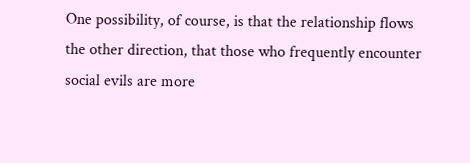One possibility, of course, is that the relationship flows the other direction, that those who frequently encounter social evils are more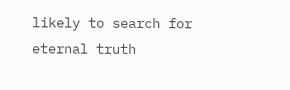likely to search for eternal truth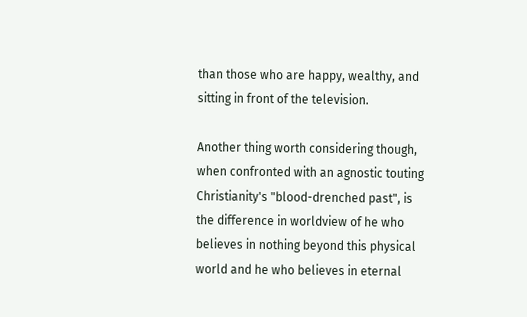than those who are happy, wealthy, and sitting in front of the television.

Another thing worth considering though, when confronted with an agnostic touting Christianity's "blood-drenched past", is the difference in worldview of he who believes in nothing beyond this physical world and he who believes in eternal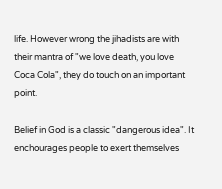life. However wrong the jihadists are with their mantra of "we love death, you love Coca Cola", they do touch on an important point.

Belief in God is a classic "dangerous idea". It enchourages people to exert themselves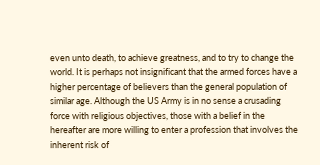even unto death, to achieve greatness, and to try to change the world. It is perhaps not insignificant that the armed forces have a higher percentage of believers than the general population of similar age. Although the US Army is in no sense a crusading force with religious objectives, those with a belief in the hereafter are more willing to enter a profession that involves the inherent risk of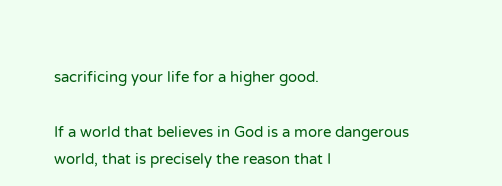sacrificing your life for a higher good.

If a world that believes in God is a more dangerous world, that is precisely the reason that I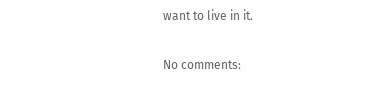want to live in it.

No comments: